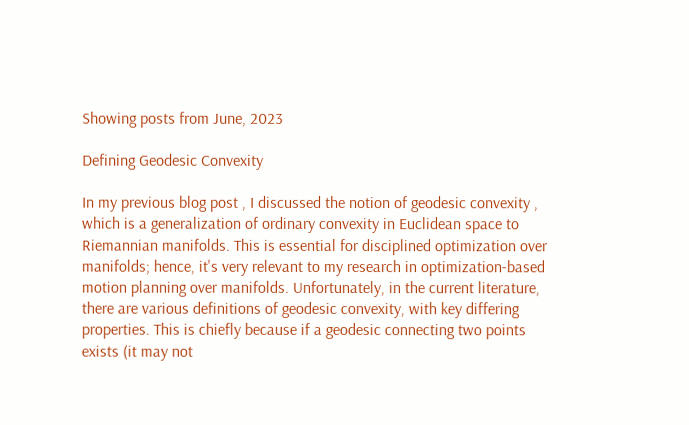Showing posts from June, 2023

Defining Geodesic Convexity

In my previous blog post , I discussed the notion of geodesic convexity , which is a generalization of ordinary convexity in Euclidean space to Riemannian manifolds. This is essential for disciplined optimization over manifolds; hence, it's very relevant to my research in optimization-based motion planning over manifolds. Unfortunately, in the current literature, there are various definitions of geodesic convexity, with key differing properties. This is chiefly because if a geodesic connecting two points exists (it may not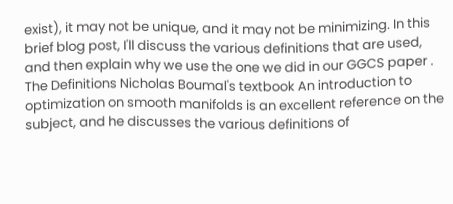exist), it may not be unique, and it may not be minimizing. In this brief blog post, I'll discuss the various definitions that are used, and then explain why we use the one we did in our GGCS paper . The Definitions Nicholas Boumal's textbook An introduction to optimization on smooth manifolds is an excellent reference on the subject, and he discusses the various definitions of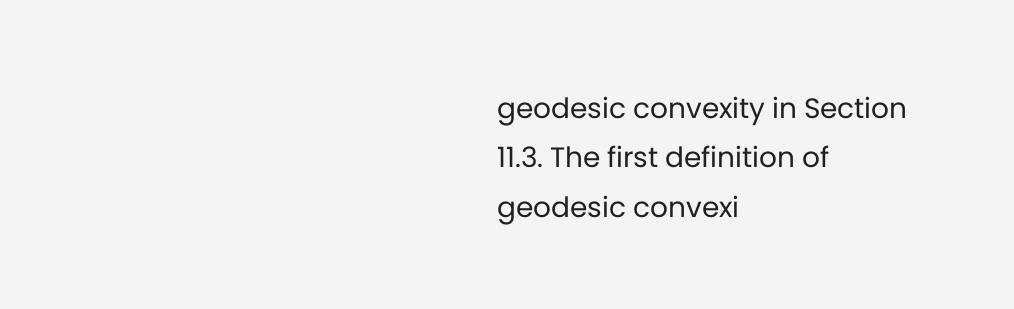geodesic convexity in Section 11.3. The first definition of geodesic convexi